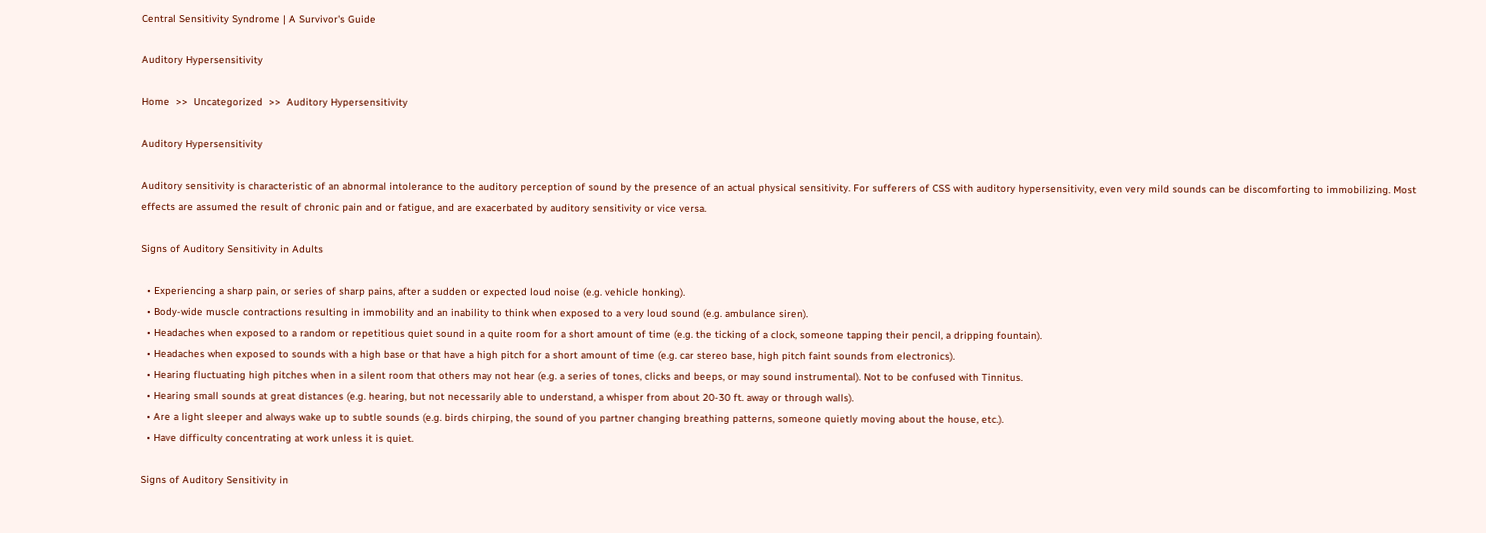Central Sensitivity Syndrome | A Survivor's Guide

Auditory Hypersensitivity

Home  >>  Uncategorized  >>  Auditory Hypersensitivity

Auditory Hypersensitivity

Auditory sensitivity is characteristic of an abnormal intolerance to the auditory perception of sound by the presence of an actual physical sensitivity. For sufferers of CSS with auditory hypersensitivity, even very mild sounds can be discomforting to immobilizing. Most effects are assumed the result of chronic pain and or fatigue, and are exacerbated by auditory sensitivity or vice versa.

Signs of Auditory Sensitivity in Adults

  • Experiencing a sharp pain, or series of sharp pains, after a sudden or expected loud noise (e.g. vehicle honking).
  • Body-wide muscle contractions resulting in immobility and an inability to think when exposed to a very loud sound (e.g. ambulance siren).
  • Headaches when exposed to a random or repetitious quiet sound in a quite room for a short amount of time (e.g. the ticking of a clock, someone tapping their pencil, a dripping fountain).
  • Headaches when exposed to sounds with a high base or that have a high pitch for a short amount of time (e.g. car stereo base, high pitch faint sounds from electronics).
  • Hearing fluctuating high pitches when in a silent room that others may not hear (e.g. a series of tones, clicks and beeps, or may sound instrumental). Not to be confused with Tinnitus.
  • Hearing small sounds at great distances (e.g. hearing, but not necessarily able to understand, a whisper from about 20-30 ft. away or through walls).
  • Are a light sleeper and always wake up to subtle sounds (e.g. birds chirping, the sound of you partner changing breathing patterns, someone quietly moving about the house, etc.).
  • Have difficulty concentrating at work unless it is quiet.

Signs of Auditory Sensitivity in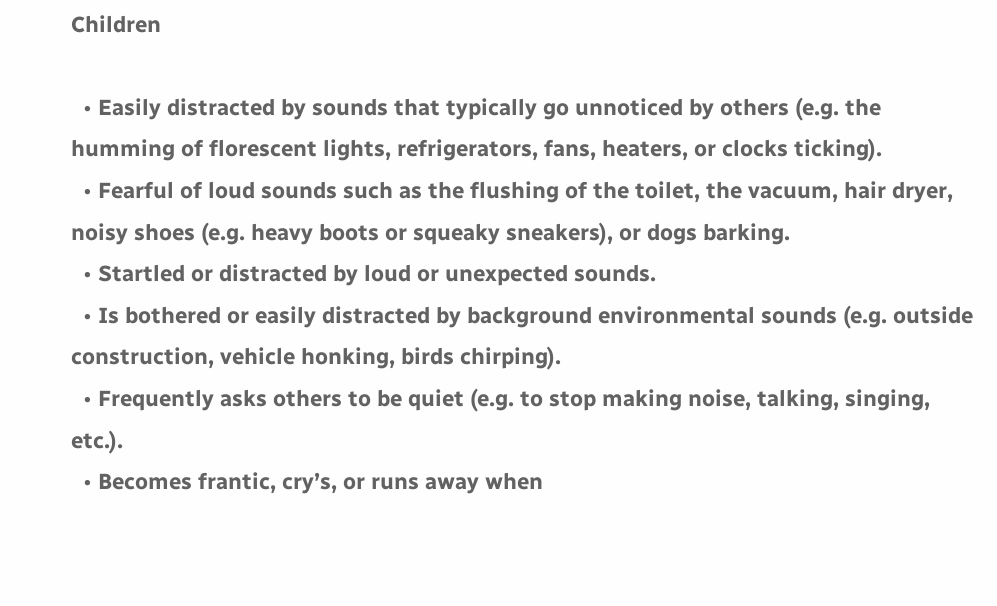Children

  • Easily distracted by sounds that typically go unnoticed by others (e.g. the humming of florescent lights, refrigerators, fans, heaters, or clocks ticking).
  • Fearful of loud sounds such as the flushing of the toilet, the vacuum, hair dryer, noisy shoes (e.g. heavy boots or squeaky sneakers), or dogs barking.
  • Startled or distracted by loud or unexpected sounds.
  • Is bothered or easily distracted by background environmental sounds (e.g. outside construction, vehicle honking, birds chirping).
  • Frequently asks others to be quiet (e.g. to stop making noise, talking, singing, etc.).
  • Becomes frantic, cry’s, or runs away when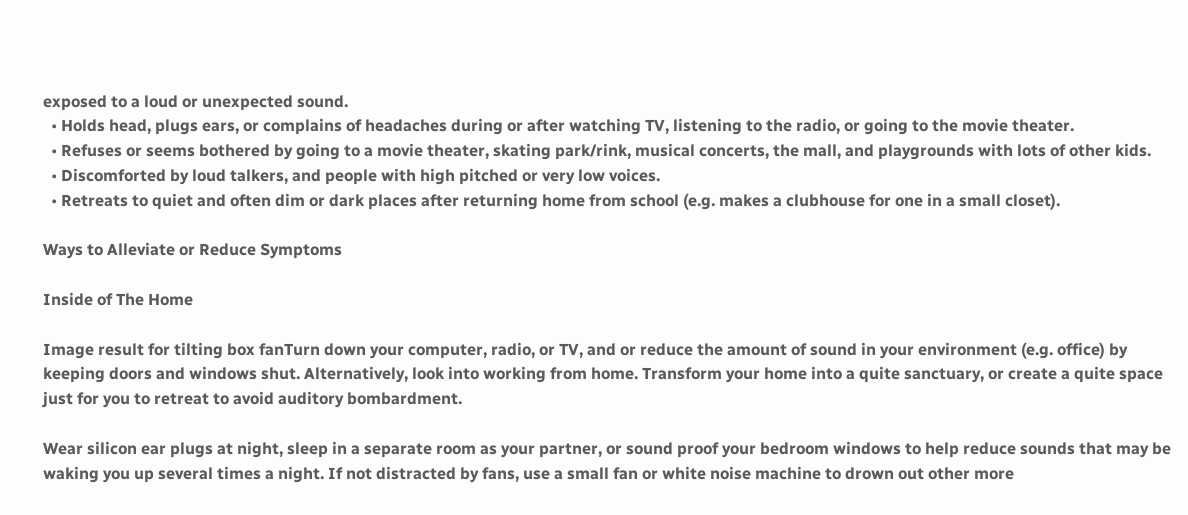exposed to a loud or unexpected sound.
  • Holds head, plugs ears, or complains of headaches during or after watching TV, listening to the radio, or going to the movie theater.
  • Refuses or seems bothered by going to a movie theater, skating park/rink, musical concerts, the mall, and playgrounds with lots of other kids.
  • Discomforted by loud talkers, and people with high pitched or very low voices.
  • Retreats to quiet and often dim or dark places after returning home from school (e.g. makes a clubhouse for one in a small closet).

Ways to Alleviate or Reduce Symptoms

Inside of The Home

Image result for tilting box fanTurn down your computer, radio, or TV, and or reduce the amount of sound in your environment (e.g. office) by keeping doors and windows shut. Alternatively, look into working from home. Transform your home into a quite sanctuary, or create a quite space just for you to retreat to avoid auditory bombardment.

Wear silicon ear plugs at night, sleep in a separate room as your partner, or sound proof your bedroom windows to help reduce sounds that may be waking you up several times a night. If not distracted by fans, use a small fan or white noise machine to drown out other more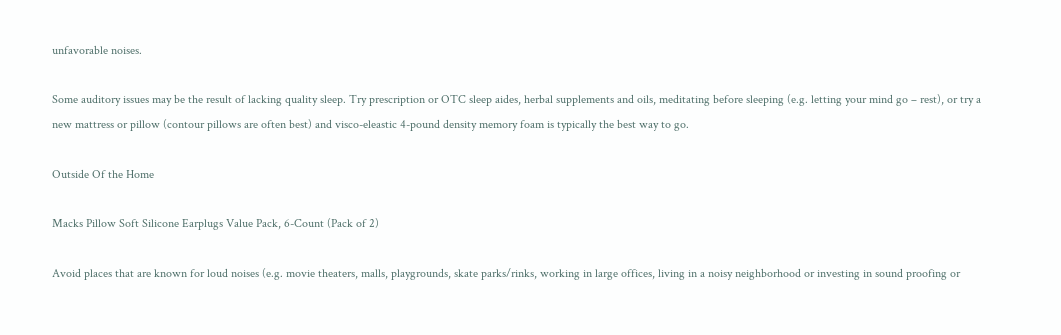unfavorable noises.

Some auditory issues may be the result of lacking quality sleep. Try prescription or OTC sleep aides, herbal supplements and oils, meditating before sleeping (e.g. letting your mind go – rest), or try a new mattress or pillow (contour pillows are often best) and visco-eleastic 4-pound density memory foam is typically the best way to go.

Outside Of the Home

Macks Pillow Soft Silicone Earplugs Value Pack, 6-Count (Pack of 2)

Avoid places that are known for loud noises (e.g. movie theaters, malls, playgrounds, skate parks/rinks, working in large offices, living in a noisy neighborhood or investing in sound proofing or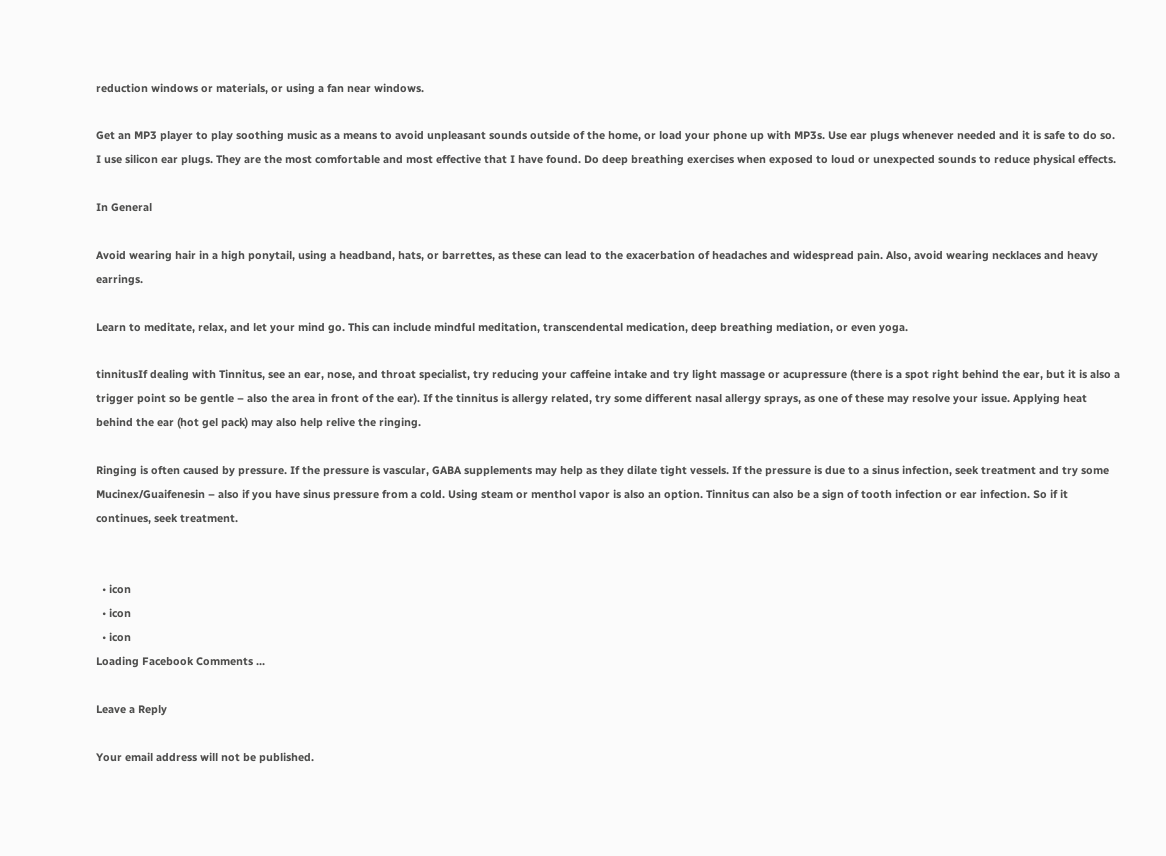reduction windows or materials, or using a fan near windows.

Get an MP3 player to play soothing music as a means to avoid unpleasant sounds outside of the home, or load your phone up with MP3s. Use ear plugs whenever needed and it is safe to do so. I use silicon ear plugs. They are the most comfortable and most effective that I have found. Do deep breathing exercises when exposed to loud or unexpected sounds to reduce physical effects.

In General

Avoid wearing hair in a high ponytail, using a headband, hats, or barrettes, as these can lead to the exacerbation of headaches and widespread pain. Also, avoid wearing necklaces and heavy earrings.

Learn to meditate, relax, and let your mind go. This can include mindful meditation, transcendental medication, deep breathing mediation, or even yoga.

tinnitusIf dealing with Tinnitus, see an ear, nose, and throat specialist, try reducing your caffeine intake and try light massage or acupressure (there is a spot right behind the ear, but it is also a trigger point so be gentle – also the area in front of the ear). If the tinnitus is allergy related, try some different nasal allergy sprays, as one of these may resolve your issue. Applying heat behind the ear (hot gel pack) may also help relive the ringing.

Ringing is often caused by pressure. If the pressure is vascular, GABA supplements may help as they dilate tight vessels. If the pressure is due to a sinus infection, seek treatment and try some Mucinex/Guaifenesin – also if you have sinus pressure from a cold. Using steam or menthol vapor is also an option. Tinnitus can also be a sign of tooth infection or ear infection. So if it continues, seek treatment.


  • icon
  • icon
  • icon
Loading Facebook Comments ...

Leave a Reply

Your email address will not be published.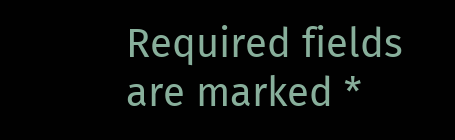Required fields are marked *